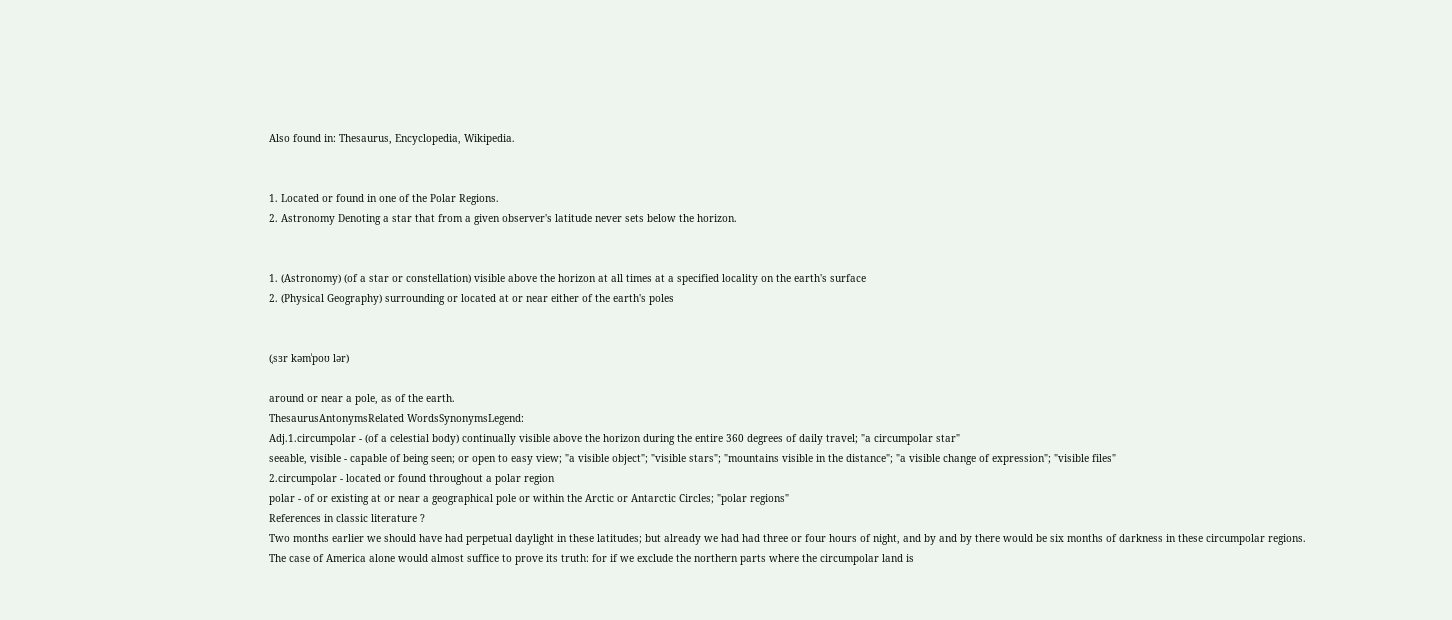Also found in: Thesaurus, Encyclopedia, Wikipedia.


1. Located or found in one of the Polar Regions.
2. Astronomy Denoting a star that from a given observer's latitude never sets below the horizon.


1. (Astronomy) (of a star or constellation) visible above the horizon at all times at a specified locality on the earth's surface
2. (Physical Geography) surrounding or located at or near either of the earth's poles


(ˌsɜr kəmˈpoʊ lər)

around or near a pole, as of the earth.
ThesaurusAntonymsRelated WordsSynonymsLegend:
Adj.1.circumpolar - (of a celestial body) continually visible above the horizon during the entire 360 degrees of daily travel; "a circumpolar star"
seeable, visible - capable of being seen; or open to easy view; "a visible object"; "visible stars"; "mountains visible in the distance"; "a visible change of expression"; "visible files"
2.circumpolar - located or found throughout a polar region
polar - of or existing at or near a geographical pole or within the Arctic or Antarctic Circles; "polar regions"
References in classic literature ?
Two months earlier we should have had perpetual daylight in these latitudes; but already we had had three or four hours of night, and by and by there would be six months of darkness in these circumpolar regions.
The case of America alone would almost suffice to prove its truth: for if we exclude the northern parts where the circumpolar land is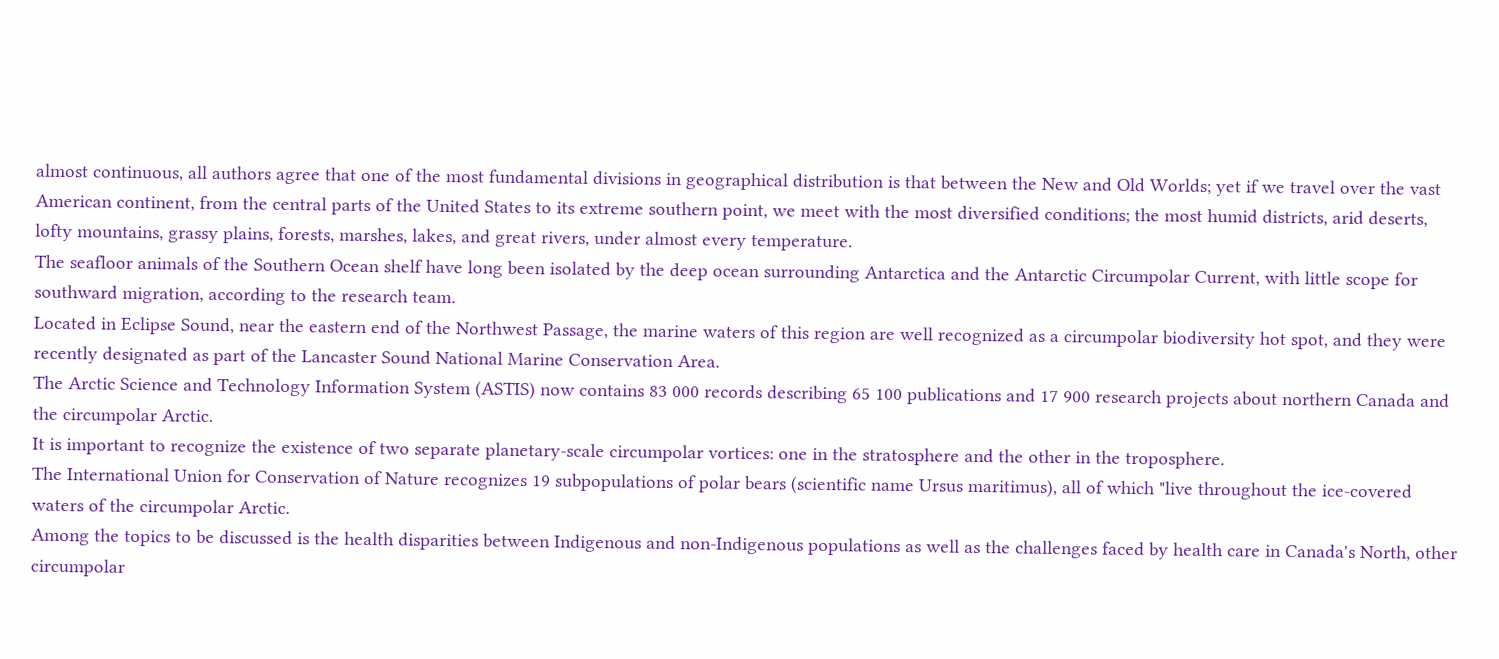almost continuous, all authors agree that one of the most fundamental divisions in geographical distribution is that between the New and Old Worlds; yet if we travel over the vast American continent, from the central parts of the United States to its extreme southern point, we meet with the most diversified conditions; the most humid districts, arid deserts, lofty mountains, grassy plains, forests, marshes, lakes, and great rivers, under almost every temperature.
The seafloor animals of the Southern Ocean shelf have long been isolated by the deep ocean surrounding Antarctica and the Antarctic Circumpolar Current, with little scope for southward migration, according to the research team.
Located in Eclipse Sound, near the eastern end of the Northwest Passage, the marine waters of this region are well recognized as a circumpolar biodiversity hot spot, and they were recently designated as part of the Lancaster Sound National Marine Conservation Area.
The Arctic Science and Technology Information System (ASTIS) now contains 83 000 records describing 65 100 publications and 17 900 research projects about northern Canada and the circumpolar Arctic.
It is important to recognize the existence of two separate planetary-scale circumpolar vortices: one in the stratosphere and the other in the troposphere.
The International Union for Conservation of Nature recognizes 19 subpopulations of polar bears (scientific name Ursus maritimus), all of which "live throughout the ice-covered waters of the circumpolar Arctic.
Among the topics to be discussed is the health disparities between Indigenous and non-Indigenous populations as well as the challenges faced by health care in Canada's North, other circumpolar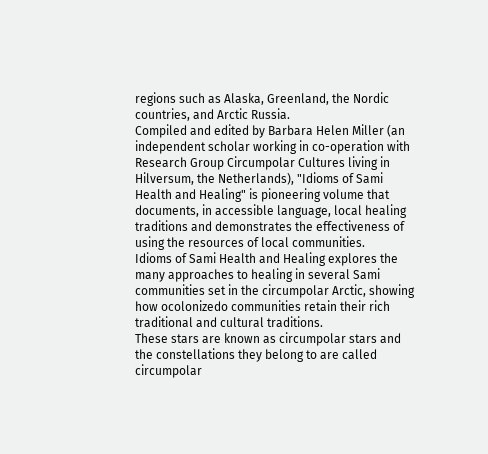regions such as Alaska, Greenland, the Nordic countries, and Arctic Russia.
Compiled and edited by Barbara Helen Miller (an independent scholar working in co-operation with Research Group Circumpolar Cultures living in Hilversum, the Netherlands), "Idioms of Sami Health and Healing" is pioneering volume that documents, in accessible language, local healing traditions and demonstrates the effectiveness of using the resources of local communities.
Idioms of Sami Health and Healing explores the many approaches to healing in several Sami communities set in the circumpolar Arctic, showing how ocolonizedo communities retain their rich traditional and cultural traditions.
These stars are known as circumpolar stars and the constellations they belong to are called circumpolar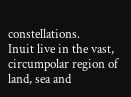constellations.
Inuit live in the vast, circumpolar region of land, sea and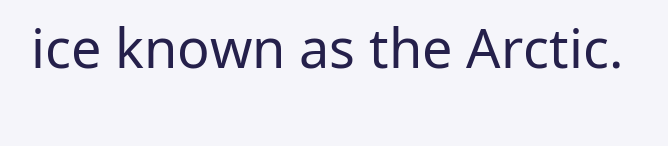ice known as the Arctic.